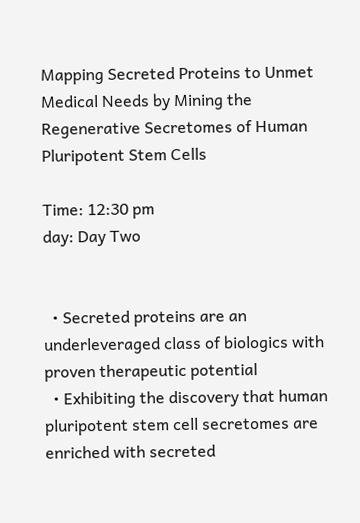Mapping Secreted Proteins to Unmet Medical Needs by Mining the Regenerative Secretomes of Human Pluripotent Stem Cells

Time: 12:30 pm
day: Day Two


  • Secreted proteins are an underleveraged class of biologics with proven therapeutic potential
  • Exhibiting the discovery that human pluripotent stem cell secretomes are enriched with secreted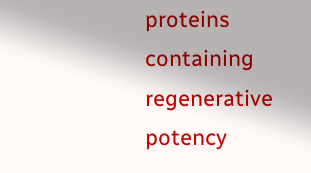proteins containing regenerative potency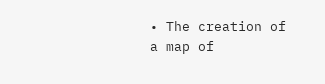• The creation of a map of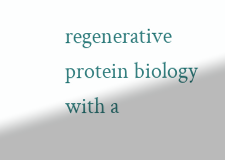regenerative protein biology with a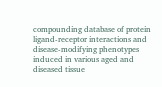compounding database of protein ligand-receptor interactions and disease-modifying phenotypes induced in various aged and diseased tissue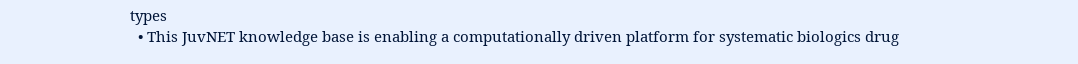types
  • This JuvNET knowledge base is enabling a computationally driven platform for systematic biologics drug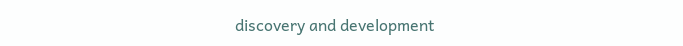discovery and development